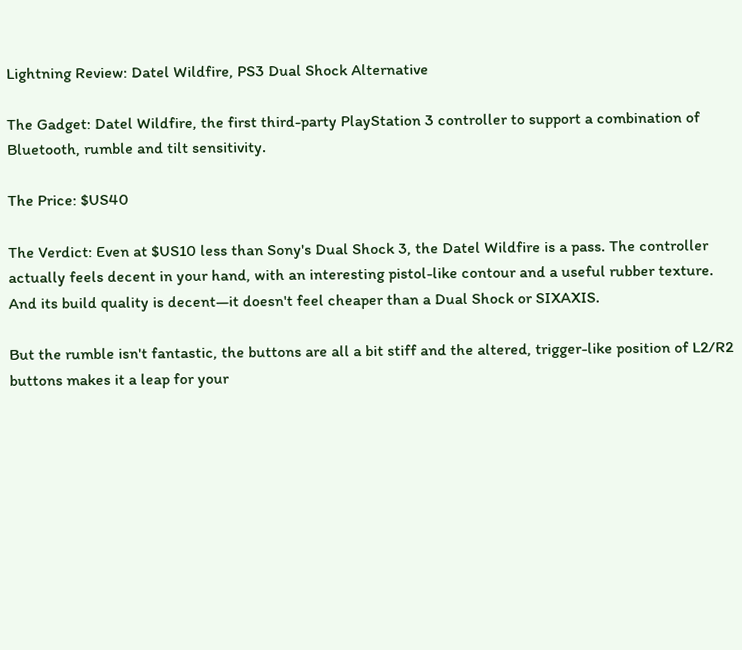Lightning Review: Datel Wildfire, PS3 Dual Shock Alternative

The Gadget: Datel Wildfire, the first third-party PlayStation 3 controller to support a combination of Bluetooth, rumble and tilt sensitivity.

The Price: $US40

The Verdict: Even at $US10 less than Sony's Dual Shock 3, the Datel Wildfire is a pass. The controller actually feels decent in your hand, with an interesting pistol-like contour and a useful rubber texture. And its build quality is decent—it doesn't feel cheaper than a Dual Shock or SIXAXIS.

But the rumble isn't fantastic, the buttons are all a bit stiff and the altered, trigger-like position of L2/R2 buttons makes it a leap for your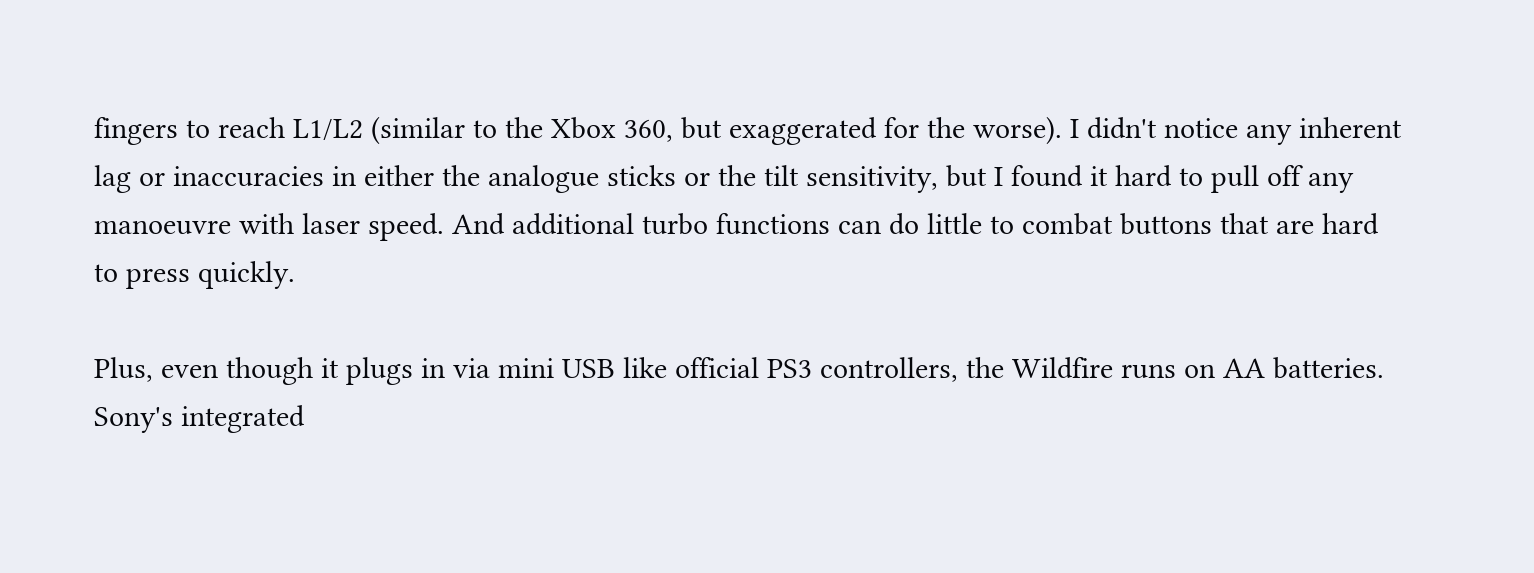fingers to reach L1/L2 (similar to the Xbox 360, but exaggerated for the worse). I didn't notice any inherent lag or inaccuracies in either the analogue sticks or the tilt sensitivity, but I found it hard to pull off any manoeuvre with laser speed. And additional turbo functions can do little to combat buttons that are hard to press quickly.

Plus, even though it plugs in via mini USB like official PS3 controllers, the Wildfire runs on AA batteries. Sony's integrated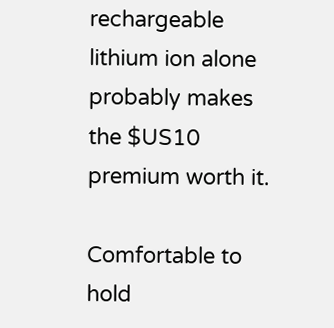rechargeable lithium ion alone probably makes the $US10 premium worth it.

Comfortable to hold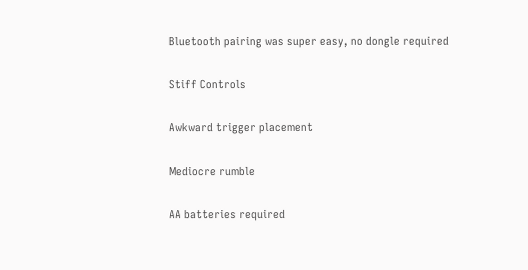Bluetooth pairing was super easy, no dongle required

Stiff Controls

Awkward trigger placement

Mediocre rumble

AA batteries required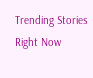Trending Stories Right Now